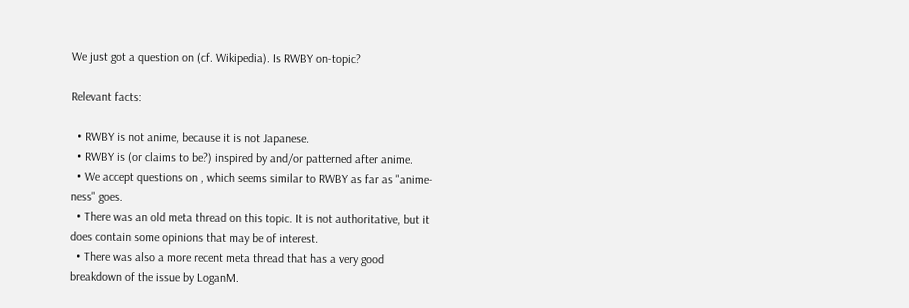We just got a question on (cf. Wikipedia). Is RWBY on-topic?

Relevant facts:

  • RWBY is not anime, because it is not Japanese.
  • RWBY is (or claims to be?) inspired by and/or patterned after anime.
  • We accept questions on , which seems similar to RWBY as far as "anime-ness" goes.
  • There was an old meta thread on this topic. It is not authoritative, but it does contain some opinions that may be of interest.
  • There was also a more recent meta thread that has a very good breakdown of the issue by LoganM.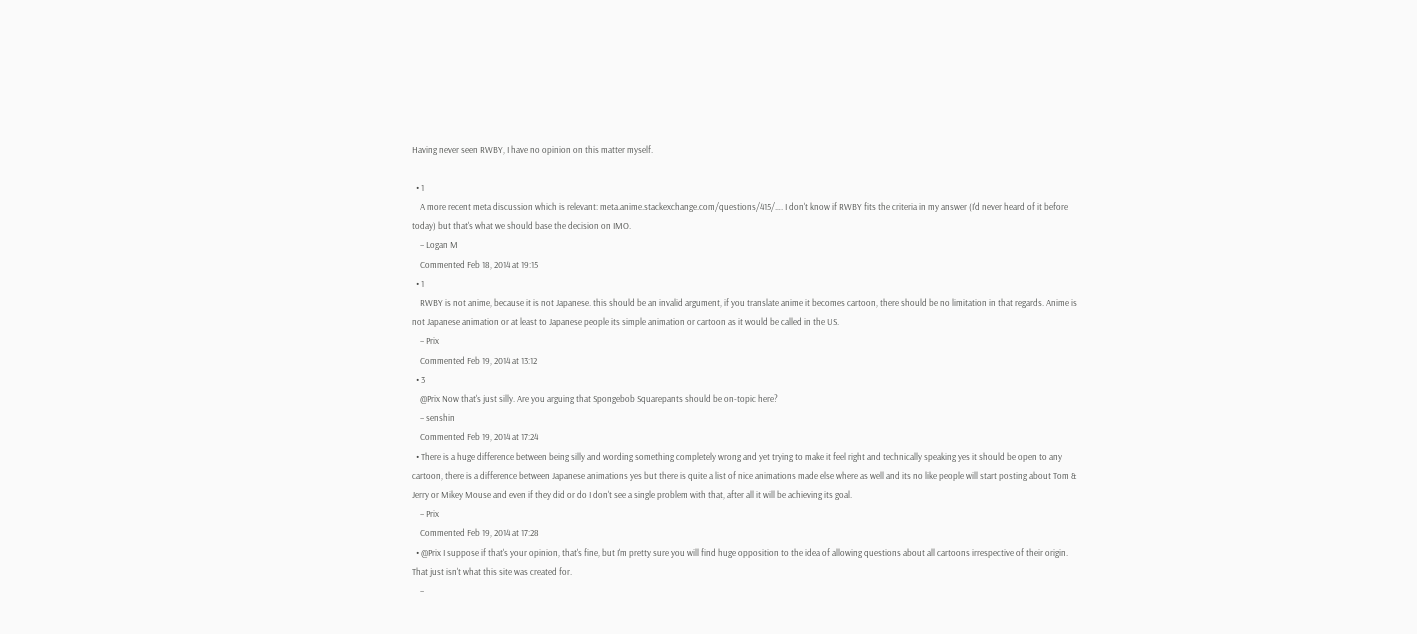Having never seen RWBY, I have no opinion on this matter myself.

  • 1
    A more recent meta discussion which is relevant: meta.anime.stackexchange.com/questions/415/…. I don't know if RWBY fits the criteria in my answer (I'd never heard of it before today) but that's what we should base the decision on IMO.
    – Logan M
    Commented Feb 18, 2014 at 19:15
  • 1
    RWBY is not anime, because it is not Japanese. this should be an invalid argument, if you translate anime it becomes cartoon, there should be no limitation in that regards. Anime is not Japanese animation or at least to Japanese people its simple animation or cartoon as it would be called in the US.
    – Prix
    Commented Feb 19, 2014 at 13:12
  • 3
    @Prix Now that's just silly. Are you arguing that Spongebob Squarepants should be on-topic here?
    – senshin
    Commented Feb 19, 2014 at 17:24
  • There is a huge difference between being silly and wording something completely wrong and yet trying to make it feel right and technically speaking yes it should be open to any cartoon, there is a difference between Japanese animations yes but there is quite a list of nice animations made else where as well and its no like people will start posting about Tom & Jerry or Mikey Mouse and even if they did or do I don't see a single problem with that, after all it will be achieving its goal.
    – Prix
    Commented Feb 19, 2014 at 17:28
  • @Prix I suppose if that's your opinion, that's fine, but I'm pretty sure you will find huge opposition to the idea of allowing questions about all cartoons irrespective of their origin. That just isn't what this site was created for.
    –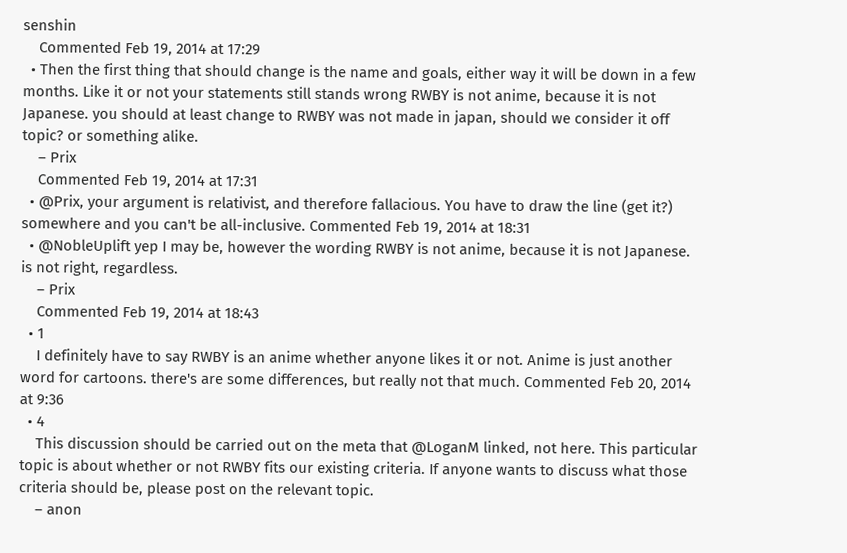senshin
    Commented Feb 19, 2014 at 17:29
  • Then the first thing that should change is the name and goals, either way it will be down in a few months. Like it or not your statements still stands wrong RWBY is not anime, because it is not Japanese. you should at least change to RWBY was not made in japan, should we consider it off topic? or something alike.
    – Prix
    Commented Feb 19, 2014 at 17:31
  • @Prix, your argument is relativist, and therefore fallacious. You have to draw the line (get it?) somewhere and you can't be all-inclusive. Commented Feb 19, 2014 at 18:31
  • @NobleUplift yep I may be, however the wording RWBY is not anime, because it is not Japanese. is not right, regardless.
    – Prix
    Commented Feb 19, 2014 at 18:43
  • 1
    I definitely have to say RWBY is an anime whether anyone likes it or not. Anime is just another word for cartoons. there's are some differences, but really not that much. Commented Feb 20, 2014 at 9:36
  • 4
    This discussion should be carried out on the meta that @LoganM linked, not here. This particular topic is about whether or not RWBY fits our existing criteria. If anyone wants to discuss what those criteria should be, please post on the relevant topic.
    – anon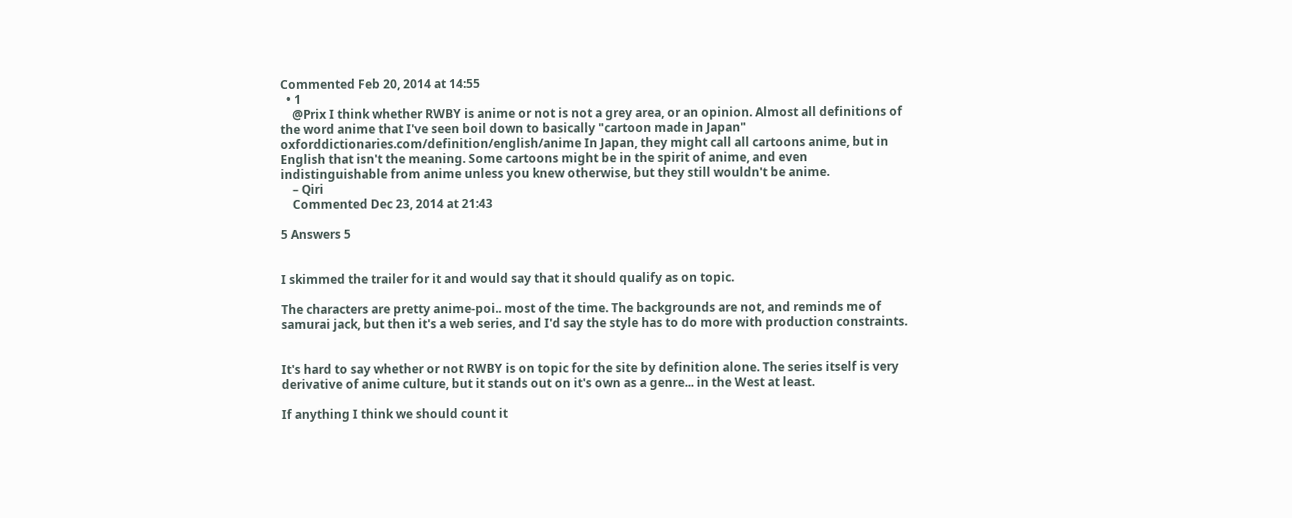Commented Feb 20, 2014 at 14:55
  • 1
    @Prix I think whether RWBY is anime or not is not a grey area, or an opinion. Almost all definitions of the word anime that I've seen boil down to basically "cartoon made in Japan" oxforddictionaries.com/definition/english/anime In Japan, they might call all cartoons anime, but in English that isn't the meaning. Some cartoons might be in the spirit of anime, and even indistinguishable from anime unless you knew otherwise, but they still wouldn't be anime.
    – Qiri
    Commented Dec 23, 2014 at 21:43

5 Answers 5


I skimmed the trailer for it and would say that it should qualify as on topic.

The characters are pretty anime-poi.. most of the time. The backgrounds are not, and reminds me of samurai jack, but then it's a web series, and I'd say the style has to do more with production constraints.


It's hard to say whether or not RWBY is on topic for the site by definition alone. The series itself is very derivative of anime culture, but it stands out on it's own as a genre... in the West at least.

If anything I think we should count it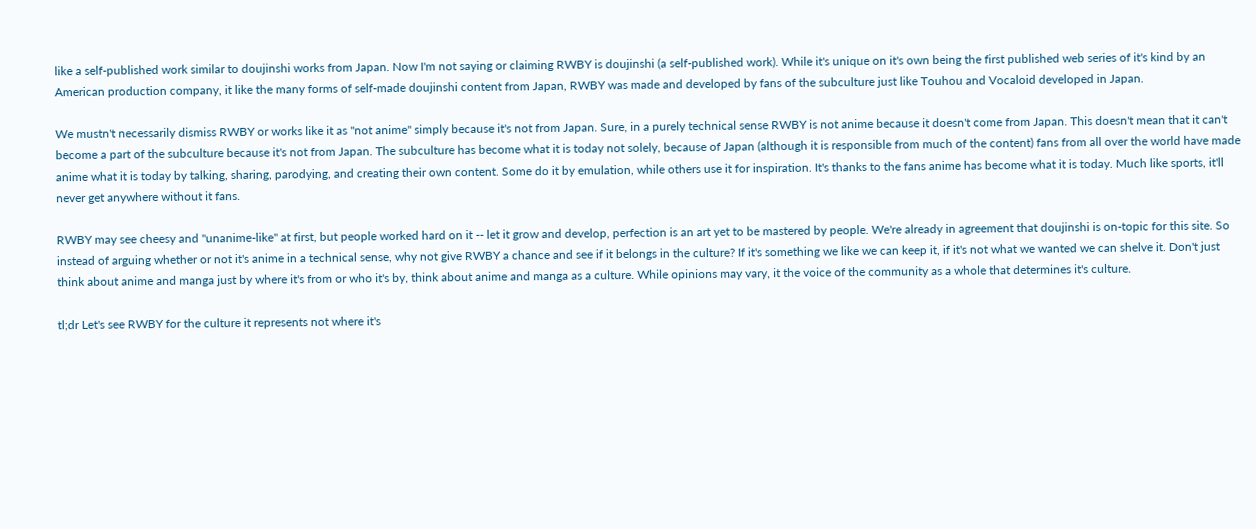like a self-published work similar to doujinshi works from Japan. Now I'm not saying or claiming RWBY is doujinshi (a self-published work). While it's unique on it's own being the first published web series of it's kind by an American production company, it like the many forms of self-made doujinshi content from Japan, RWBY was made and developed by fans of the subculture just like Touhou and Vocaloid developed in Japan.

We mustn't necessarily dismiss RWBY or works like it as "not anime" simply because it's not from Japan. Sure, in a purely technical sense RWBY is not anime because it doesn't come from Japan. This doesn't mean that it can't become a part of the subculture because it's not from Japan. The subculture has become what it is today not solely, because of Japan (although it is responsible from much of the content) fans from all over the world have made anime what it is today by talking, sharing, parodying, and creating their own content. Some do it by emulation, while others use it for inspiration. It's thanks to the fans anime has become what it is today. Much like sports, it'll never get anywhere without it fans.

RWBY may see cheesy and "unanime-like" at first, but people worked hard on it -- let it grow and develop, perfection is an art yet to be mastered by people. We're already in agreement that doujinshi is on-topic for this site. So instead of arguing whether or not it's anime in a technical sense, why not give RWBY a chance and see if it belongs in the culture? If it's something we like we can keep it, if it's not what we wanted we can shelve it. Don't just think about anime and manga just by where it's from or who it's by, think about anime and manga as a culture. While opinions may vary, it the voice of the community as a whole that determines it's culture.

tl;dr Let's see RWBY for the culture it represents not where it's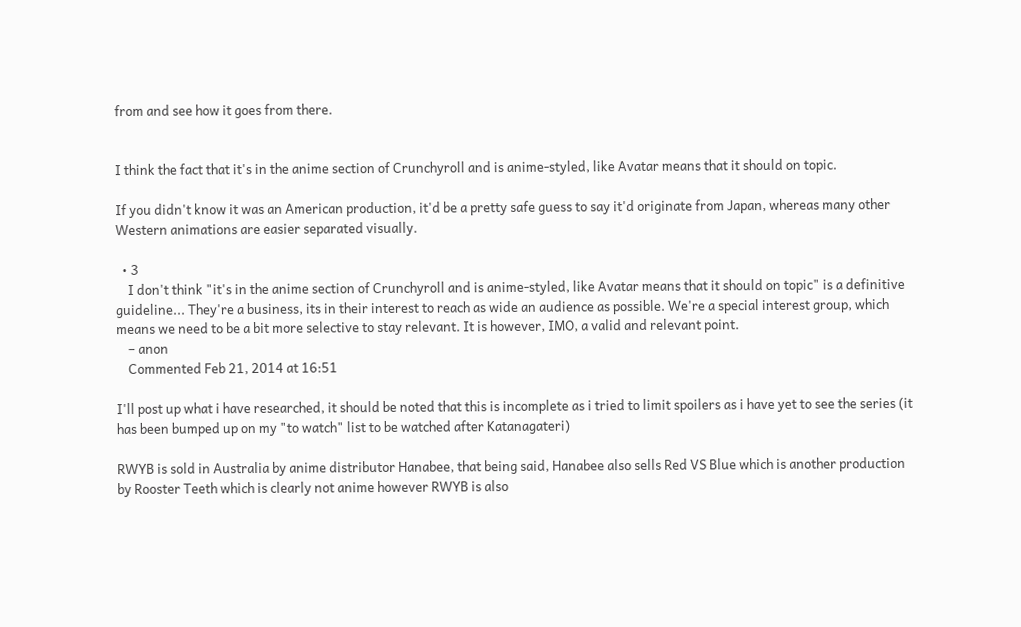from and see how it goes from there.


I think the fact that it's in the anime section of Crunchyroll and is anime-styled, like Avatar means that it should on topic.

If you didn't know it was an American production, it'd be a pretty safe guess to say it'd originate from Japan, whereas many other Western animations are easier separated visually.

  • 3
    I don't think "it's in the anime section of Crunchyroll and is anime-styled, like Avatar means that it should on topic" is a definitive guideline... They're a business, its in their interest to reach as wide an audience as possible. We're a special interest group, which means we need to be a bit more selective to stay relevant. It is however, IMO, a valid and relevant point.
    – anon
    Commented Feb 21, 2014 at 16:51

I'll post up what i have researched, it should be noted that this is incomplete as i tried to limit spoilers as i have yet to see the series (it has been bumped up on my "to watch" list to be watched after Katanagateri)

RWYB is sold in Australia by anime distributor Hanabee, that being said, Hanabee also sells Red VS Blue which is another production by Rooster Teeth which is clearly not anime however RWYB is also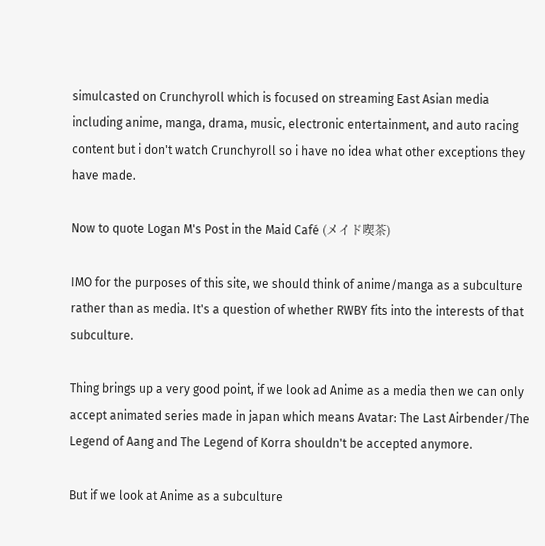simulcasted on Crunchyroll which is focused on streaming East Asian media including anime, manga, drama, music, electronic entertainment, and auto racing content but i don't watch Crunchyroll so i have no idea what other exceptions they have made.

Now to quote Logan M's Post in the Maid Café (メイド喫茶)

IMO for the purposes of this site, we should think of anime/manga as a subculture rather than as media. It's a question of whether RWBY fits into the interests of that subculture.

Thing brings up a very good point, if we look ad Anime as a media then we can only accept animated series made in japan which means Avatar: The Last Airbender/The Legend of Aang and The Legend of Korra shouldn't be accepted anymore.

But if we look at Anime as a subculture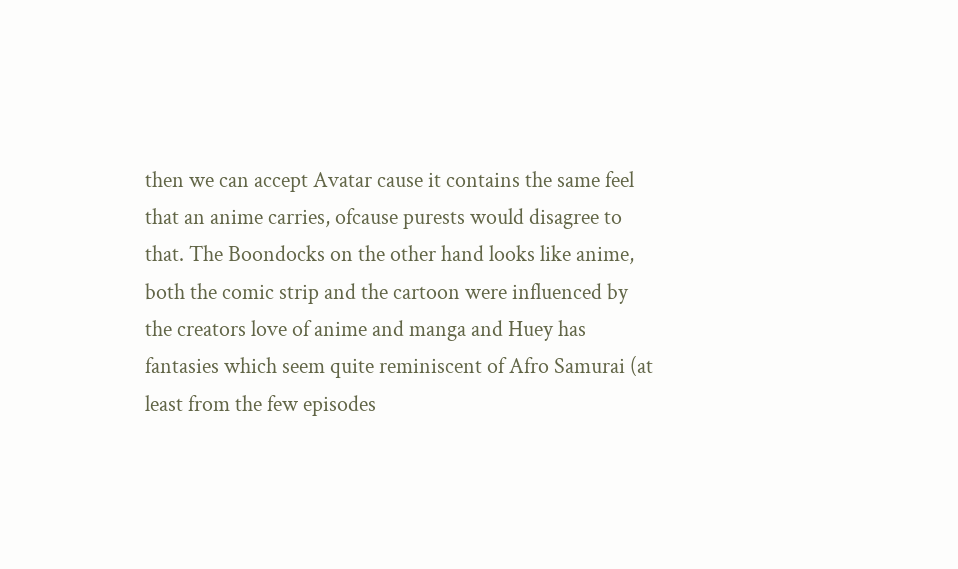then we can accept Avatar cause it contains the same feel that an anime carries, ofcause purests would disagree to that. The Boondocks on the other hand looks like anime, both the comic strip and the cartoon were influenced by the creators love of anime and manga and Huey has fantasies which seem quite reminiscent of Afro Samurai (at least from the few episodes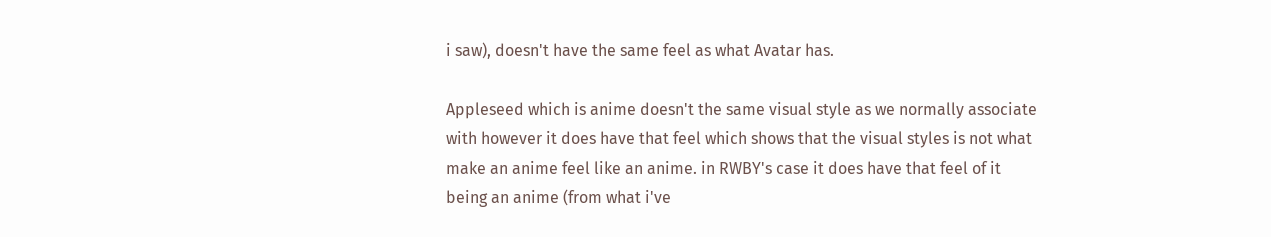i saw), doesn't have the same feel as what Avatar has.

Appleseed which is anime doesn't the same visual style as we normally associate with however it does have that feel which shows that the visual styles is not what make an anime feel like an anime. in RWBY's case it does have that feel of it being an anime (from what i've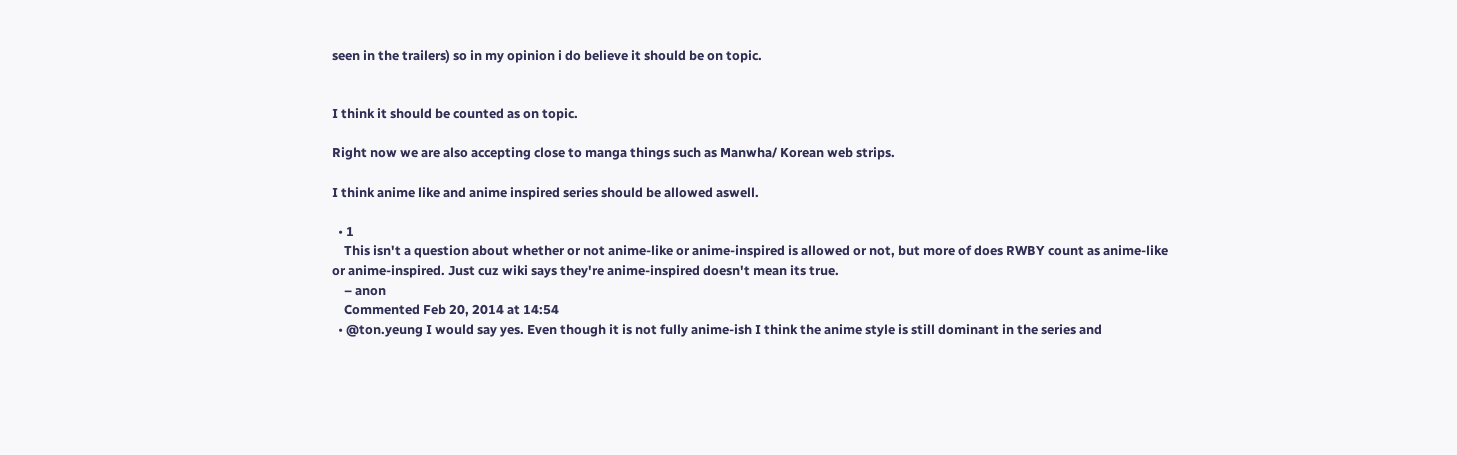seen in the trailers) so in my opinion i do believe it should be on topic.


I think it should be counted as on topic.

Right now we are also accepting close to manga things such as Manwha/ Korean web strips.

I think anime like and anime inspired series should be allowed aswell.

  • 1
    This isn't a question about whether or not anime-like or anime-inspired is allowed or not, but more of does RWBY count as anime-like or anime-inspired. Just cuz wiki says they're anime-inspired doesn't mean its true.
    – anon
    Commented Feb 20, 2014 at 14:54
  • @ton.yeung I would say yes. Even though it is not fully anime-ish I think the anime style is still dominant in the series and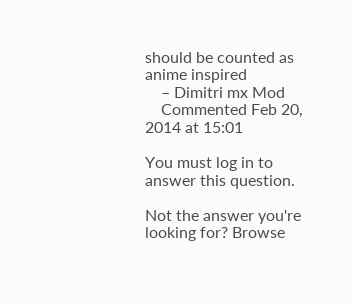should be counted as anime inspired
    – Dimitri mx Mod
    Commented Feb 20, 2014 at 15:01

You must log in to answer this question.

Not the answer you're looking for? Browse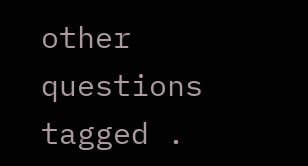other questions tagged .